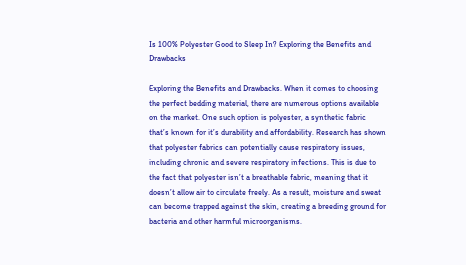Is 100% Polyester Good to Sleep In? Exploring the Benefits and Drawbacks

Exploring the Benefits and Drawbacks. When it comes to choosing the perfect bedding material, there are numerous options available on the market. One such option is polyester, a synthetic fabric that’s known for it’s durability and affordability. Research has shown that polyester fabrics can potentially cause respiratory issues, including chronic and severe respiratory infections. This is due to the fact that polyester isn’t a breathable fabric, meaning that it doesn’t allow air to circulate freely. As a result, moisture and sweat can become trapped against the skin, creating a breeding ground for bacteria and other harmful microorganisms.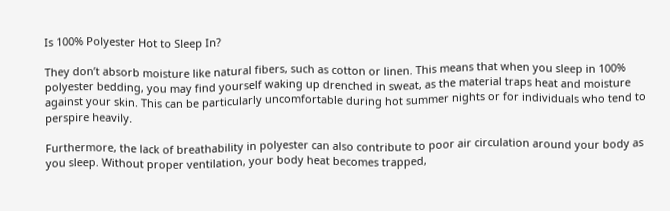Is 100% Polyester Hot to Sleep In?

They don’t absorb moisture like natural fibers, such as cotton or linen. This means that when you sleep in 100% polyester bedding, you may find yourself waking up drenched in sweat, as the material traps heat and moisture against your skin. This can be particularly uncomfortable during hot summer nights or for individuals who tend to perspire heavily.

Furthermore, the lack of breathability in polyester can also contribute to poor air circulation around your body as you sleep. Without proper ventilation, your body heat becomes trapped,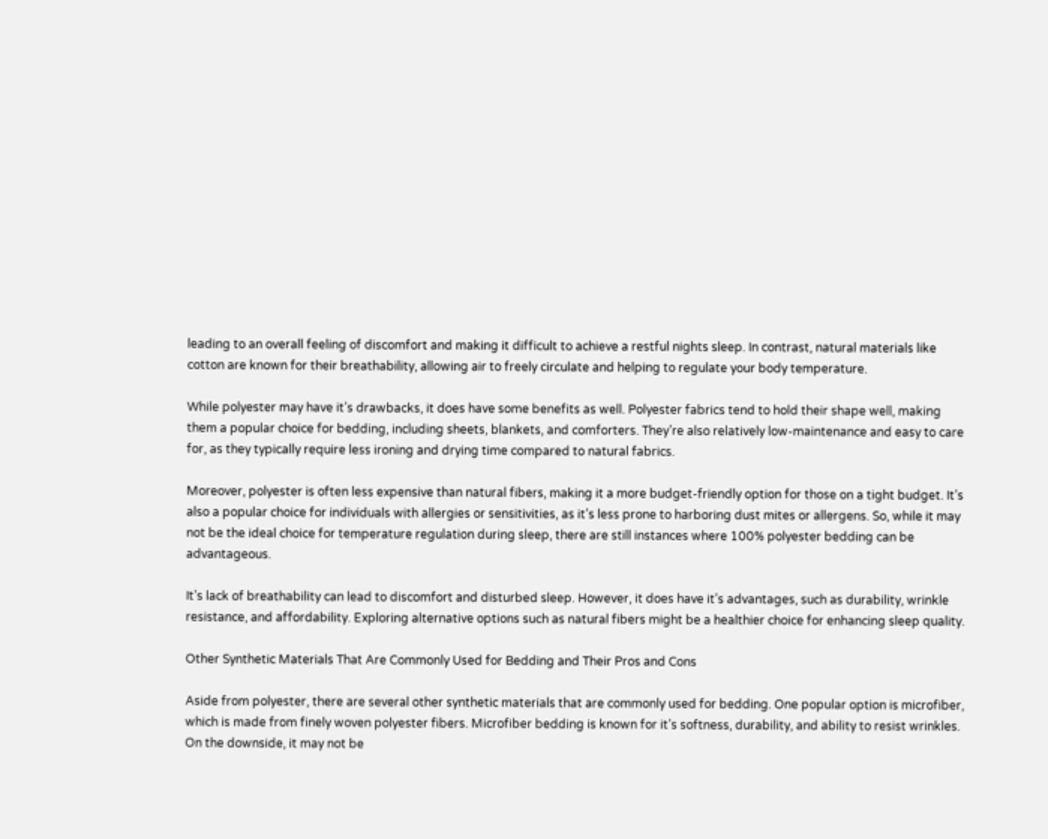leading to an overall feeling of discomfort and making it difficult to achieve a restful nights sleep. In contrast, natural materials like cotton are known for their breathability, allowing air to freely circulate and helping to regulate your body temperature.

While polyester may have it’s drawbacks, it does have some benefits as well. Polyester fabrics tend to hold their shape well, making them a popular choice for bedding, including sheets, blankets, and comforters. They’re also relatively low-maintenance and easy to care for, as they typically require less ironing and drying time compared to natural fabrics.

Moreover, polyester is often less expensive than natural fibers, making it a more budget-friendly option for those on a tight budget. It’s also a popular choice for individuals with allergies or sensitivities, as it’s less prone to harboring dust mites or allergens. So, while it may not be the ideal choice for temperature regulation during sleep, there are still instances where 100% polyester bedding can be advantageous.

It’s lack of breathability can lead to discomfort and disturbed sleep. However, it does have it’s advantages, such as durability, wrinkle resistance, and affordability. Exploring alternative options such as natural fibers might be a healthier choice for enhancing sleep quality.

Other Synthetic Materials That Are Commonly Used for Bedding and Their Pros and Cons

Aside from polyester, there are several other synthetic materials that are commonly used for bedding. One popular option is microfiber, which is made from finely woven polyester fibers. Microfiber bedding is known for it’s softness, durability, and ability to resist wrinkles. On the downside, it may not be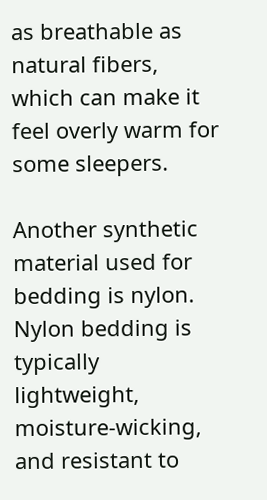as breathable as natural fibers, which can make it feel overly warm for some sleepers.

Another synthetic material used for bedding is nylon. Nylon bedding is typically lightweight, moisture-wicking, and resistant to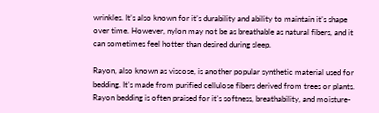wrinkles. It’s also known for it’s durability and ability to maintain it’s shape over time. However, nylon may not be as breathable as natural fibers, and it can sometimes feel hotter than desired during sleep.

Rayon, also known as viscose, is another popular synthetic material used for bedding. It’s made from purified cellulose fibers derived from trees or plants. Rayon bedding is often praised for it’s softness, breathability, and moisture-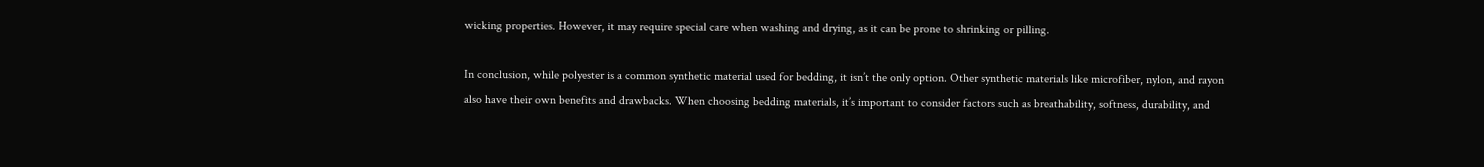wicking properties. However, it may require special care when washing and drying, as it can be prone to shrinking or pilling.

In conclusion, while polyester is a common synthetic material used for bedding, it isn’t the only option. Other synthetic materials like microfiber, nylon, and rayon also have their own benefits and drawbacks. When choosing bedding materials, it’s important to consider factors such as breathability, softness, durability, and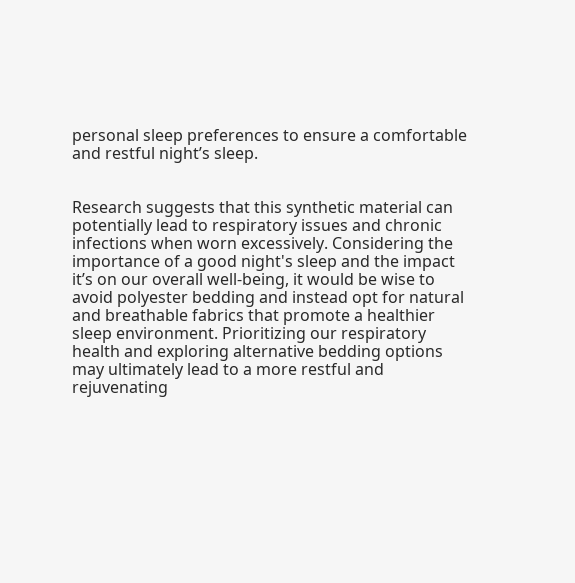personal sleep preferences to ensure a comfortable and restful night’s sleep.


Research suggests that this synthetic material can potentially lead to respiratory issues and chronic infections when worn excessively. Considering the importance of a good night's sleep and the impact it’s on our overall well-being, it would be wise to avoid polyester bedding and instead opt for natural and breathable fabrics that promote a healthier sleep environment. Prioritizing our respiratory health and exploring alternative bedding options may ultimately lead to a more restful and rejuvenating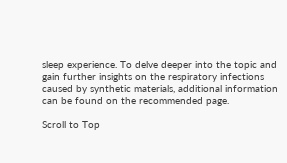sleep experience. To delve deeper into the topic and gain further insights on the respiratory infections caused by synthetic materials, additional information can be found on the recommended page.

Scroll to Top